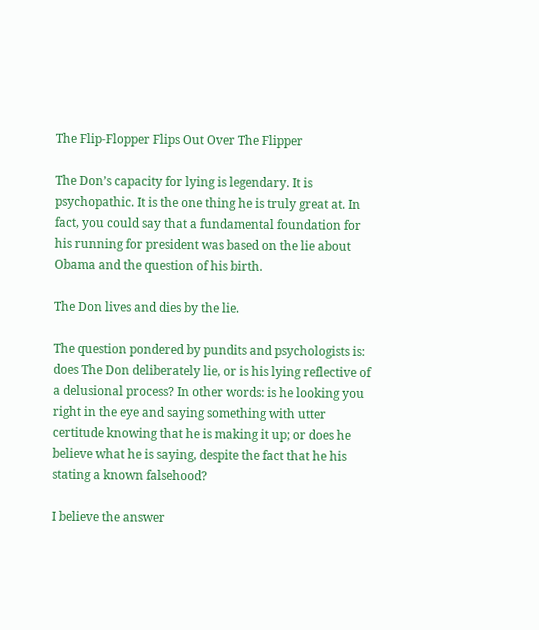The Flip-Flopper Flips Out Over The Flipper

The Don’s capacity for lying is legendary. It is psychopathic. It is the one thing he is truly great at. In fact, you could say that a fundamental foundation for his running for president was based on the lie about Obama and the question of his birth.

The Don lives and dies by the lie.

The question pondered by pundits and psychologists is: does The Don deliberately lie, or is his lying reflective of a delusional process? In other words: is he looking you right in the eye and saying something with utter certitude knowing that he is making it up; or does he believe what he is saying, despite the fact that he his stating a known falsehood?

I believe the answer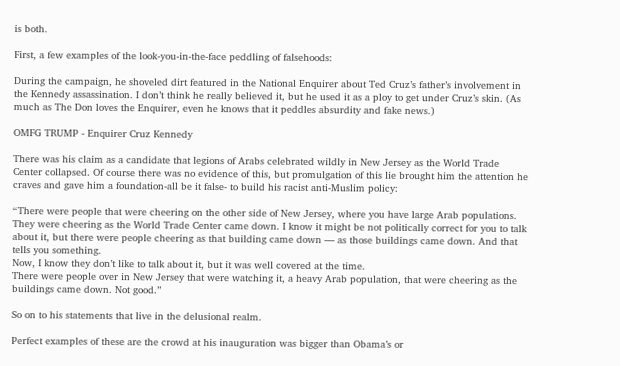is both.

First, a few examples of the look-you-in-the-face peddling of falsehoods:

During the campaign, he shoveled dirt featured in the National Enquirer about Ted Cruz’s father’s involvement in the Kennedy assassination. I don’t think he really believed it, but he used it as a ploy to get under Cruz’s skin. (As much as The Don loves the Enquirer, even he knows that it peddles absurdity and fake news.)

OMFG TRUMP - Enquirer Cruz Kennedy

There was his claim as a candidate that legions of Arabs celebrated wildly in New Jersey as the World Trade Center collapsed. Of course there was no evidence of this, but promulgation of this lie brought him the attention he craves and gave him a foundation-all be it false- to build his racist anti-Muslim policy:

“There were people that were cheering on the other side of New Jersey, where you have large Arab populations. They were cheering as the World Trade Center came down. I know it might be not politically correct for you to talk about it, but there were people cheering as that building came down — as those buildings came down. And that tells you something.
Now, I know they don’t like to talk about it, but it was well covered at the time.
There were people over in New Jersey that were watching it, a heavy Arab population, that were cheering as the buildings came down. Not good.”

So on to his statements that live in the delusional realm.

Perfect examples of these are the crowd at his inauguration was bigger than Obama’s or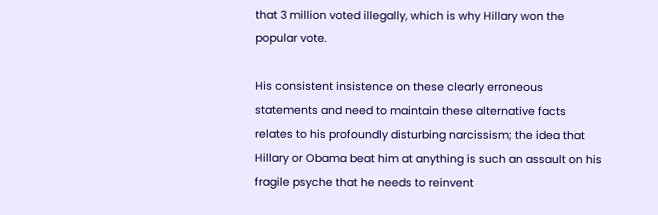that 3 million voted illegally, which is why Hillary won the popular vote.

His consistent insistence on these clearly erroneous statements and need to maintain these alternative facts relates to his profoundly disturbing narcissism; the idea that Hillary or Obama beat him at anything is such an assault on his fragile psyche that he needs to reinvent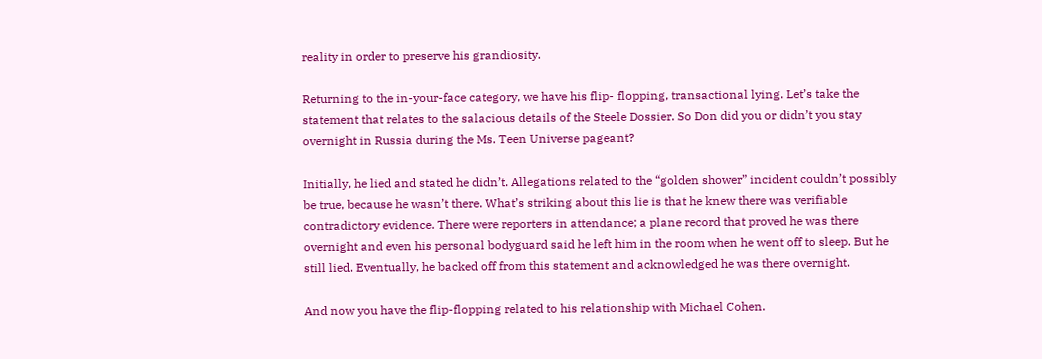reality in order to preserve his grandiosity.

Returning to the in-your-face category, we have his flip- flopping, transactional lying. Let’s take the statement that relates to the salacious details of the Steele Dossier. So Don did you or didn’t you stay overnight in Russia during the Ms. Teen Universe pageant?

Initially, he lied and stated he didn’t. Allegations related to the “golden shower” incident couldn’t possibly be true, because he wasn’t there. What’s striking about this lie is that he knew there was verifiable contradictory evidence. There were reporters in attendance; a plane record that proved he was there overnight and even his personal bodyguard said he left him in the room when he went off to sleep. But he still lied. Eventually, he backed off from this statement and acknowledged he was there overnight.

And now you have the flip-flopping related to his relationship with Michael Cohen.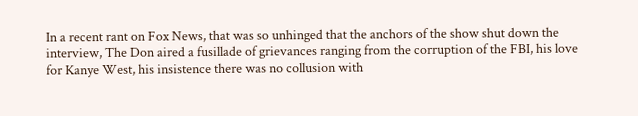In a recent rant on Fox News, that was so unhinged that the anchors of the show shut down the interview, The Don aired a fusillade of grievances ranging from the corruption of the FBI, his love for Kanye West, his insistence there was no collusion with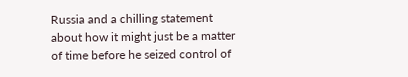Russia and a chilling statement about how it might just be a matter of time before he seized control of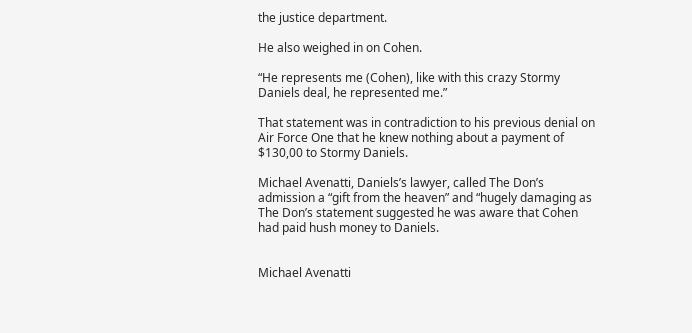the justice department.

He also weighed in on Cohen.

“He represents me (Cohen), like with this crazy Stormy Daniels deal, he represented me.”

That statement was in contradiction to his previous denial on Air Force One that he knew nothing about a payment of $130,00 to Stormy Daniels.

Michael Avenatti, Daniels’s lawyer, called The Don’s admission a “gift from the heaven” and “hugely damaging as The Don’s statement suggested he was aware that Cohen had paid hush money to Daniels.


Michael Avenatti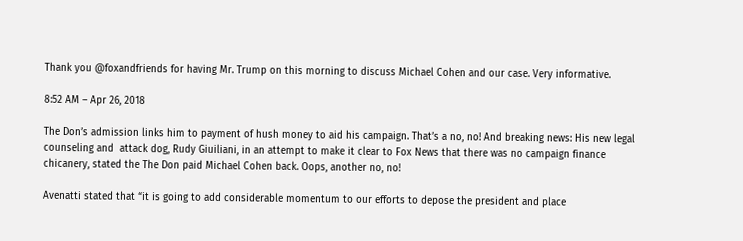Thank you @foxandfriends for having Mr. Trump on this morning to discuss Michael Cohen and our case. Very informative.

8:52 AM – Apr 26, 2018

The Don’s admission links him to payment of hush money to aid his campaign. That’s a no, no! And breaking news: His new legal counseling and  attack dog, Rudy Giuiliani, in an attempt to make it clear to Fox News that there was no campaign finance chicanery, stated the The Don paid Michael Cohen back. Oops, another no, no!

Avenatti stated that “it is going to add considerable momentum to our efforts to depose the president and place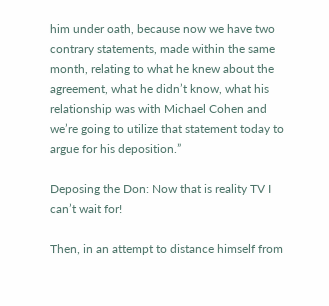him under oath, because now we have two contrary statements, made within the same month, relating to what he knew about the agreement, what he didn’t know, what his relationship was with Michael Cohen and we’re going to utilize that statement today to argue for his deposition.”

Deposing the Don: Now that is reality TV I can’t wait for!

Then, in an attempt to distance himself from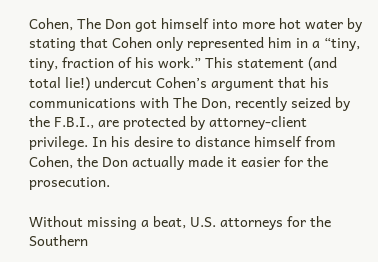Cohen, The Don got himself into more hot water by stating that Cohen only represented him in a “tiny, tiny, fraction of his work.” This statement (and total lie!) undercut Cohen’s argument that his communications with The Don, recently seized by the F.B.I., are protected by attorney-client privilege. In his desire to distance himself from Cohen, the Don actually made it easier for the prosecution.

Without missing a beat, U.S. attorneys for the Southern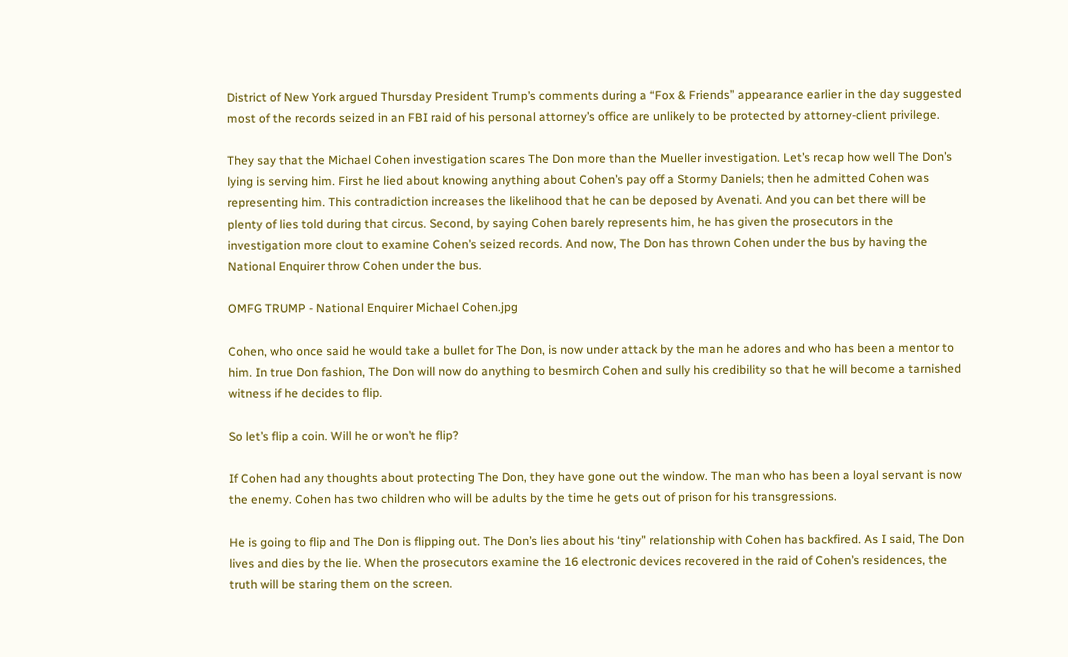District of New York argued Thursday President Trump’s comments during a “Fox & Friends” appearance earlier in the day suggested most of the records seized in an FBI raid of his personal attorney’s office are unlikely to be protected by attorney-client privilege.

They say that the Michael Cohen investigation scares The Don more than the Mueller investigation. Let’s recap how well The Don’s lying is serving him. First he lied about knowing anything about Cohen’s pay off a Stormy Daniels; then he admitted Cohen was representing him. This contradiction increases the likelihood that he can be deposed by Avenati. And you can bet there will be plenty of lies told during that circus. Second, by saying Cohen barely represents him, he has given the prosecutors in the investigation more clout to examine Cohen’s seized records. And now, The Don has thrown Cohen under the bus by having the National Enquirer throw Cohen under the bus.

OMFG TRUMP - National Enquirer Michael Cohen.jpg

Cohen, who once said he would take a bullet for The Don, is now under attack by the man he adores and who has been a mentor to him. In true Don fashion, The Don will now do anything to besmirch Cohen and sully his credibility so that he will become a tarnished witness if he decides to flip.

So let’s flip a coin. Will he or won’t he flip?

If Cohen had any thoughts about protecting The Don, they have gone out the window. The man who has been a loyal servant is now the enemy. Cohen has two children who will be adults by the time he gets out of prison for his transgressions.

He is going to flip and The Don is flipping out. The Don’s lies about his ‘tiny” relationship with Cohen has backfired. As I said, The Don lives and dies by the lie. When the prosecutors examine the 16 electronic devices recovered in the raid of Cohen’s residences, the truth will be staring them on the screen.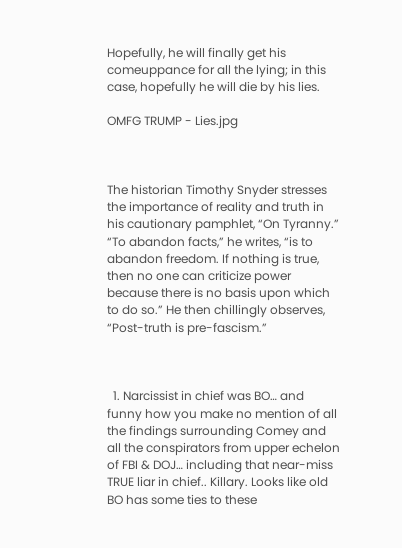Hopefully, he will finally get his comeuppance for all the lying; in this case, hopefully he will die by his lies.

OMFG TRUMP - Lies.jpg



The historian Timothy Snyder stresses the importance of reality and truth in his cautionary pamphlet, “On Tyranny.” “To abandon facts,” he writes, “is to abandon freedom. If nothing is true, then no one can criticize power because there is no basis upon which to do so.” He then chillingly observes, “Post-truth is pre-fascism.”



  1. Narcissist in chief was BO… and funny how you make no mention of all the findings surrounding Comey and all the conspirators from upper echelon of FBI & DOJ… including that near-miss TRUE liar in chief.. Killary. Looks like old BO has some ties to these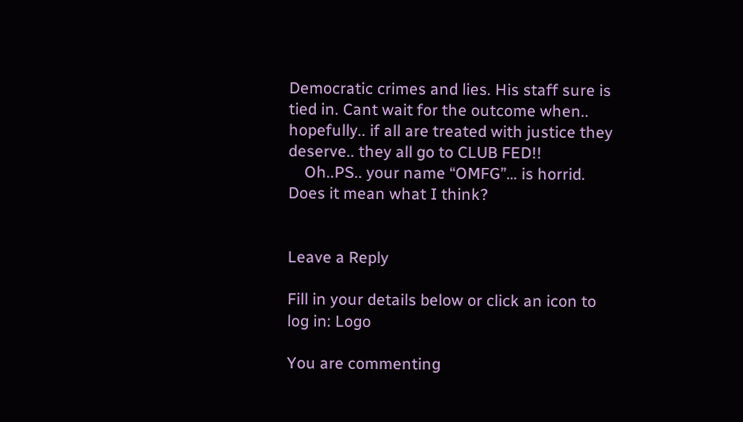Democratic crimes and lies. His staff sure is tied in. Cant wait for the outcome when.. hopefully.. if all are treated with justice they deserve.. they all go to CLUB FED!!
    Oh..PS.. your name “OMFG”… is horrid. Does it mean what I think?


Leave a Reply

Fill in your details below or click an icon to log in: Logo

You are commenting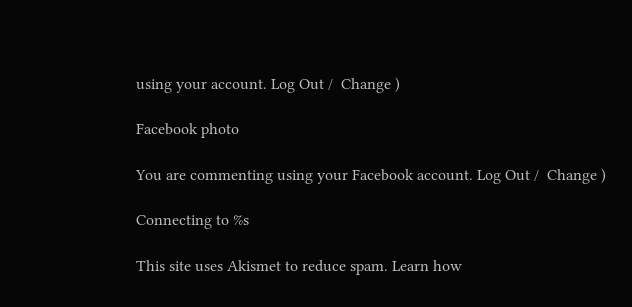using your account. Log Out /  Change )

Facebook photo

You are commenting using your Facebook account. Log Out /  Change )

Connecting to %s

This site uses Akismet to reduce spam. Learn how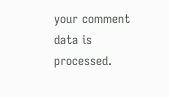your comment data is processed.